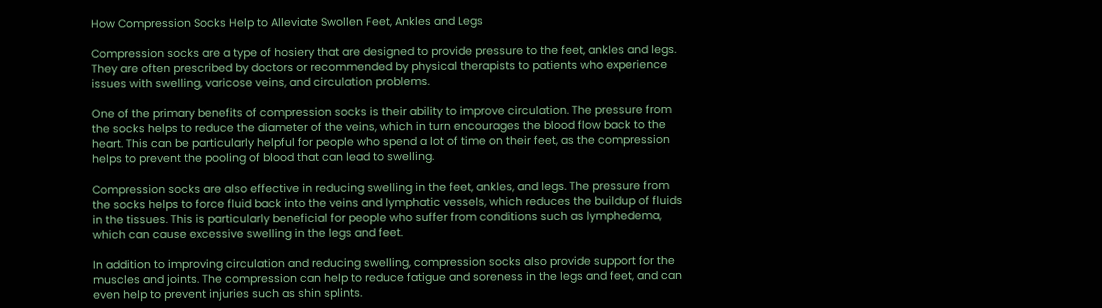How Compression Socks Help to Alleviate Swollen Feet, Ankles and Legs

Compression socks are a type of hosiery that are designed to provide pressure to the feet, ankles and legs. They are often prescribed by doctors or recommended by physical therapists to patients who experience issues with swelling, varicose veins, and circulation problems.

One of the primary benefits of compression socks is their ability to improve circulation. The pressure from the socks helps to reduce the diameter of the veins, which in turn encourages the blood flow back to the heart. This can be particularly helpful for people who spend a lot of time on their feet, as the compression helps to prevent the pooling of blood that can lead to swelling.

Compression socks are also effective in reducing swelling in the feet, ankles, and legs. The pressure from the socks helps to force fluid back into the veins and lymphatic vessels, which reduces the buildup of fluids in the tissues. This is particularly beneficial for people who suffer from conditions such as lymphedema, which can cause excessive swelling in the legs and feet.

In addition to improving circulation and reducing swelling, compression socks also provide support for the muscles and joints. The compression can help to reduce fatigue and soreness in the legs and feet, and can even help to prevent injuries such as shin splints.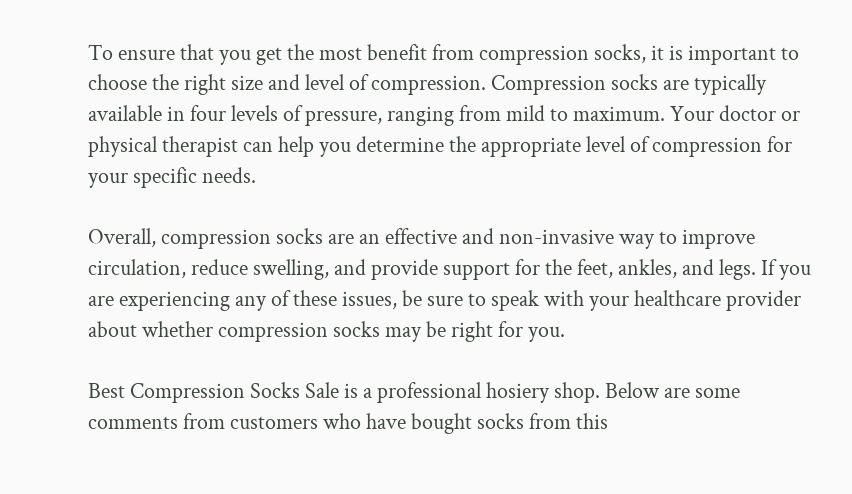To ensure that you get the most benefit from compression socks, it is important to choose the right size and level of compression. Compression socks are typically available in four levels of pressure, ranging from mild to maximum. Your doctor or physical therapist can help you determine the appropriate level of compression for your specific needs.

Overall, compression socks are an effective and non-invasive way to improve circulation, reduce swelling, and provide support for the feet, ankles, and legs. If you are experiencing any of these issues, be sure to speak with your healthcare provider about whether compression socks may be right for you.

Best Compression Socks Sale is a professional hosiery shop. Below are some comments from customers who have bought socks from this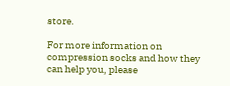store.

For more information on compression socks and how they can help you, please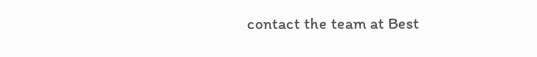contact the team at Best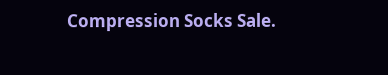Compression Socks Sale.